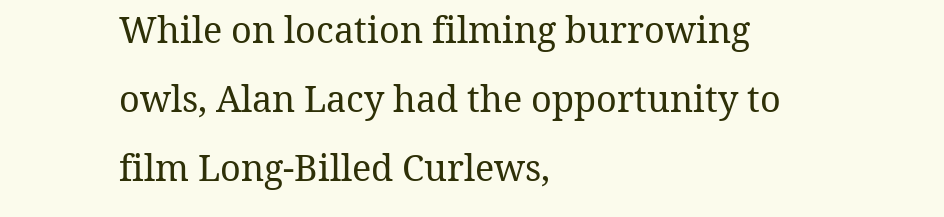While on location filming burrowing owls, Alan Lacy had the opportunity to film Long-Billed Curlews,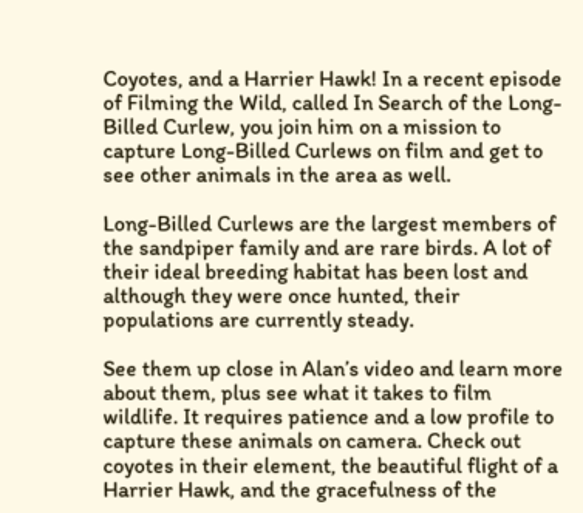Coyotes, and a Harrier Hawk! In a recent episode of Filming the Wild, called In Search of the Long-Billed Curlew, you join him on a mission to capture Long-Billed Curlews on film and get to see other animals in the area as well.

Long-Billed Curlews are the largest members of the sandpiper family and are rare birds. A lot of their ideal breeding habitat has been lost and although they were once hunted, their populations are currently steady.

See them up close in Alan’s video and learn more about them, plus see what it takes to film wildlife. It requires patience and a low profile to capture these animals on camera. Check out coyotes in their element, the beautiful flight of a Harrier Hawk, and the gracefulness of the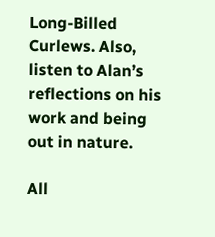Long-Billed Curlews. Also, listen to Alan’s reflections on his work and being out in nature.

All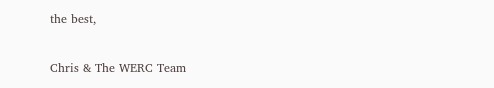the best,

Chris & The WERC Team